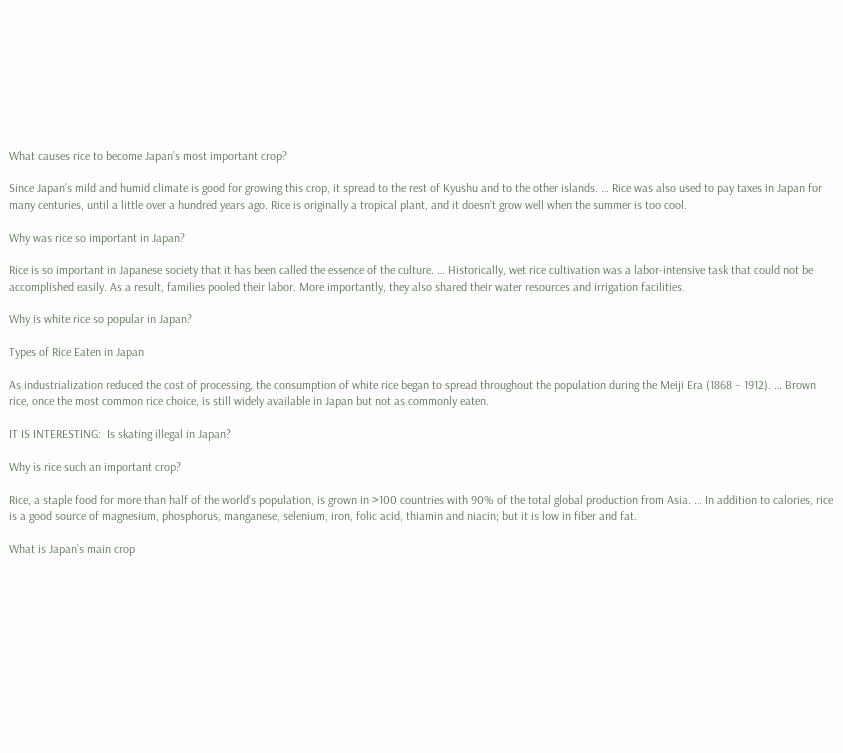What causes rice to become Japan’s most important crop?

Since Japan’s mild and humid climate is good for growing this crop, it spread to the rest of Kyushu and to the other islands. … Rice was also used to pay taxes in Japan for many centuries, until a little over a hundred years ago. Rice is originally a tropical plant, and it doesn’t grow well when the summer is too cool.

Why was rice so important in Japan?

Rice is so important in Japanese society that it has been called the essence of the culture. … Historically, wet rice cultivation was a labor-intensive task that could not be accomplished easily. As a result, families pooled their labor. More importantly, they also shared their water resources and irrigation facilities.

Why is white rice so popular in Japan?

Types of Rice Eaten in Japan

As industrialization reduced the cost of processing, the consumption of white rice began to spread throughout the population during the Meiji Era (1868 – 1912). … Brown rice, once the most common rice choice, is still widely available in Japan but not as commonly eaten.

IT IS INTERESTING:  Is skating illegal in Japan?

Why is rice such an important crop?

Rice, a staple food for more than half of the world’s population, is grown in >100 countries with 90% of the total global production from Asia. … In addition to calories, rice is a good source of magnesium, phosphorus, manganese, selenium, iron, folic acid, thiamin and niacin; but it is low in fiber and fat.

What is Japan’s main crop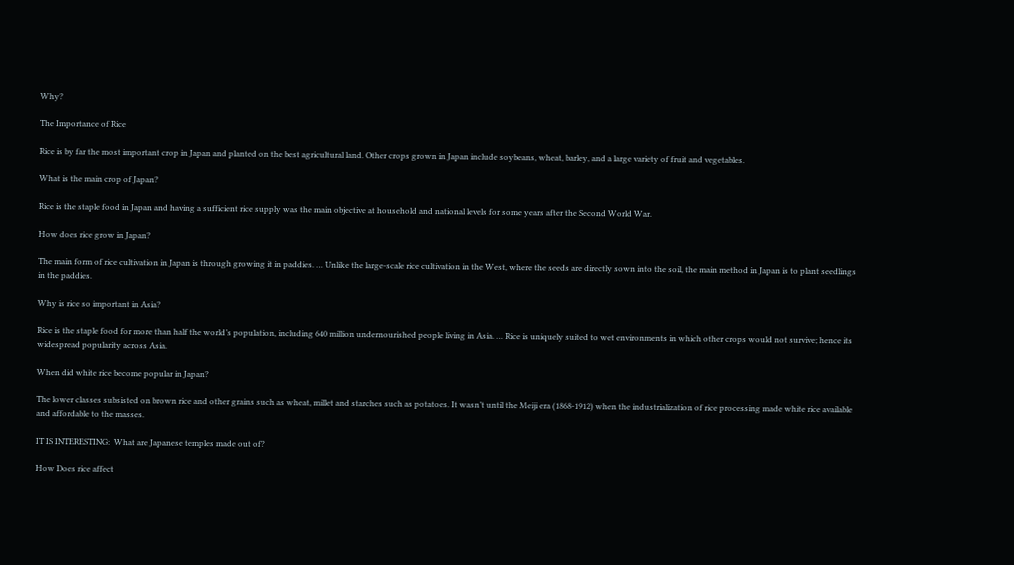Why?

The Importance of Rice

Rice is by far the most important crop in Japan and planted on the best agricultural land. Other crops grown in Japan include soybeans, wheat, barley, and a large variety of fruit and vegetables.

What is the main crop of Japan?

Rice is the staple food in Japan and having a sufficient rice supply was the main objective at household and national levels for some years after the Second World War.

How does rice grow in Japan?

The main form of rice cultivation in Japan is through growing it in paddies. … Unlike the large-scale rice cultivation in the West, where the seeds are directly sown into the soil, the main method in Japan is to plant seedlings in the paddies.

Why is rice so important in Asia?

Rice is the staple food for more than half the world’s population, including 640 million undernourished people living in Asia. … Rice is uniquely suited to wet environments in which other crops would not survive; hence its widespread popularity across Asia.

When did white rice become popular in Japan?

The lower classes subsisted on brown rice and other grains such as wheat, millet and starches such as potatoes. It wasn’t until the Meiji era (1868-1912) when the industrialization of rice processing made white rice available and affordable to the masses.

IT IS INTERESTING:  What are Japanese temples made out of?

How Does rice affect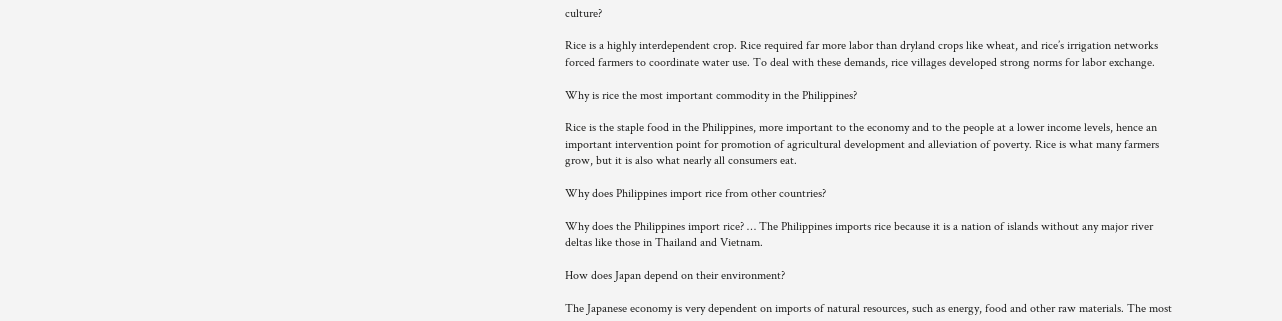culture?

Rice is a highly interdependent crop. Rice required far more labor than dryland crops like wheat, and rice’s irrigation networks forced farmers to coordinate water use. To deal with these demands, rice villages developed strong norms for labor exchange.

Why is rice the most important commodity in the Philippines?

Rice is the staple food in the Philippines, more important to the economy and to the people at a lower income levels, hence an important intervention point for promotion of agricultural development and alleviation of poverty. Rice is what many farmers grow, but it is also what nearly all consumers eat.

Why does Philippines import rice from other countries?

Why does the Philippines import rice? … The Philippines imports rice because it is a nation of islands without any major river deltas like those in Thailand and Vietnam.

How does Japan depend on their environment?

The Japanese economy is very dependent on imports of natural resources, such as energy, food and other raw materials. The most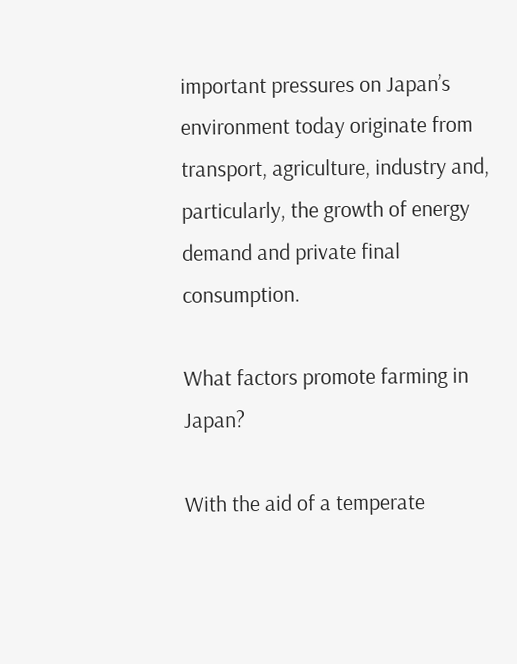important pressures on Japan’s environment today originate from transport, agriculture, industry and, particularly, the growth of energy demand and private final consumption.

What factors promote farming in Japan?

With the aid of a temperate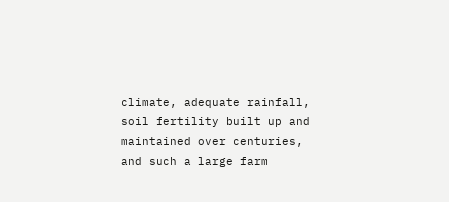climate, adequate rainfall, soil fertility built up and maintained over centuries, and such a large farm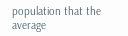population that the average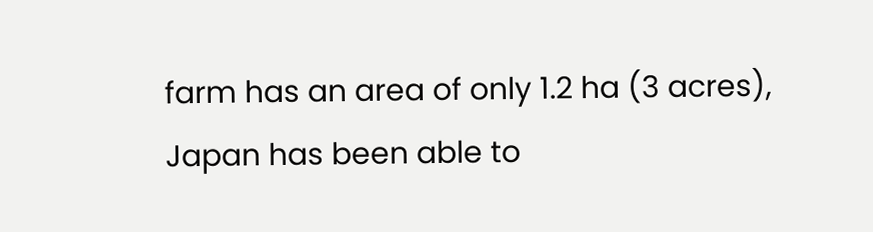farm has an area of only 1.2 ha (3 acres), Japan has been able to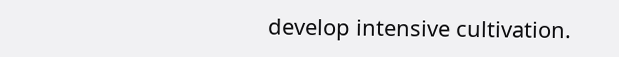develop intensive cultivation.